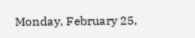Monday, February 25,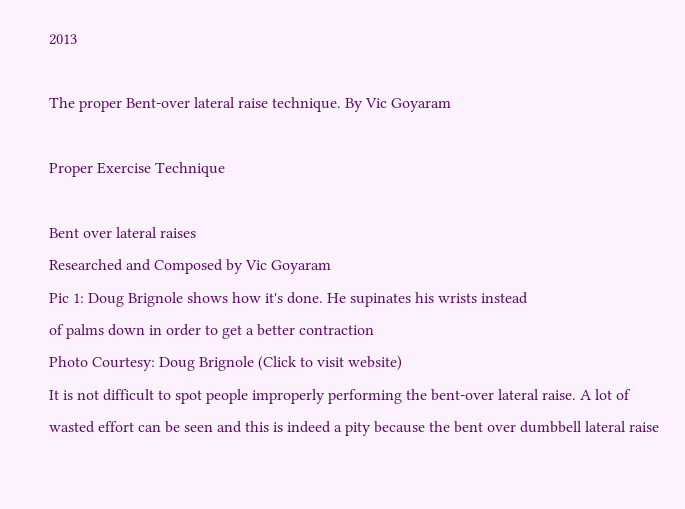2013

The proper Bent-over lateral raise technique. By Vic Goyaram

Proper Exercise Technique

Bent over lateral raises
Researched and Composed by Vic Goyaram
Pic 1: Doug Brignole shows how it's done. He supinates his wrists instead
of palms down in order to get a better contraction
Photo Courtesy: Doug Brignole (Click to visit website)
It is not difficult to spot people improperly performing the bent-over lateral raise. A lot of wasted effort can be seen and this is indeed a pity because the bent over dumbbell lateral raise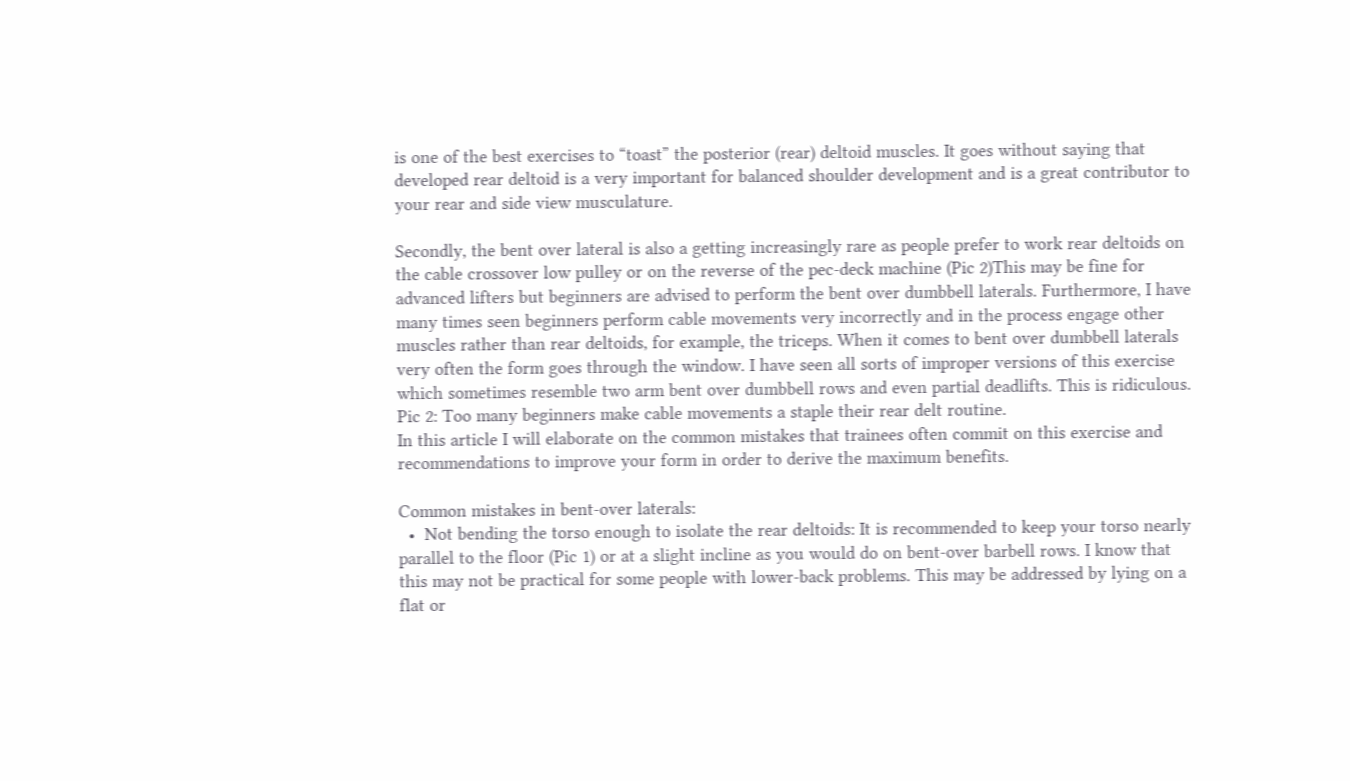is one of the best exercises to “toast” the posterior (rear) deltoid muscles. It goes without saying that developed rear deltoid is a very important for balanced shoulder development and is a great contributor to your rear and side view musculature.

Secondly, the bent over lateral is also a getting increasingly rare as people prefer to work rear deltoids on the cable crossover low pulley or on the reverse of the pec-deck machine (Pic 2)This may be fine for advanced lifters but beginners are advised to perform the bent over dumbbell laterals. Furthermore, I have many times seen beginners perform cable movements very incorrectly and in the process engage other muscles rather than rear deltoids, for example, the triceps. When it comes to bent over dumbbell laterals very often the form goes through the window. I have seen all sorts of improper versions of this exercise which sometimes resemble two arm bent over dumbbell rows and even partial deadlifts. This is ridiculous.
Pic 2: Too many beginners make cable movements a staple their rear delt routine.
In this article I will elaborate on the common mistakes that trainees often commit on this exercise and recommendations to improve your form in order to derive the maximum benefits.

Common mistakes in bent-over laterals:
  •  Not bending the torso enough to isolate the rear deltoids: It is recommended to keep your torso nearly parallel to the floor (Pic 1) or at a slight incline as you would do on bent-over barbell rows. I know that this may not be practical for some people with lower-back problems. This may be addressed by lying on a flat or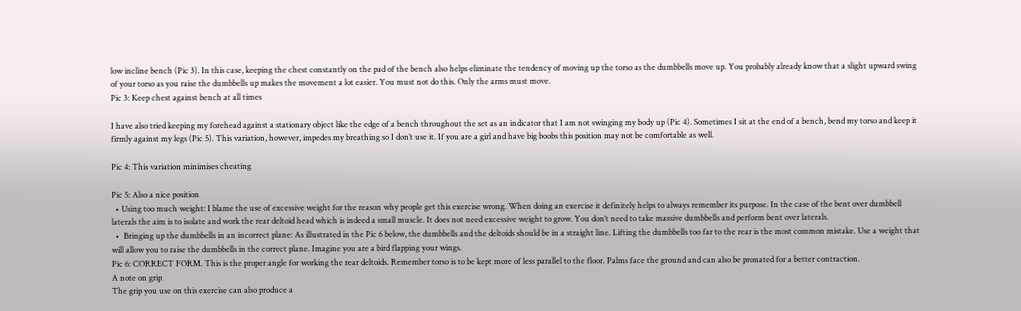low incline bench (Pic 3). In this case, keeping the chest constantly on the pad of the bench also helps eliminate the tendency of moving up the torso as the dumbbells move up. You probably already know that a slight upward swing of your torso as you raise the dumbbells up makes the movement a lot easier. You must not do this. Only the arms must move.
Pic 3: Keep chest against bench at all times

I have also tried keeping my forehead against a stationary object like the edge of a bench throughout the set as an indicator that I am not swinging my body up (Pic 4). Sometimes I sit at the end of a bench, bend my torso and keep it firmly against my legs (Pic 5). This variation, however, impedes my breathing so I don’t use it. If you are a girl and have big boobs this position may not be comfortable as well.

Pic 4: This variation minimises cheating

Pic 5: Also a nice position
  • Using too much weight: I blame the use of excessive weight for the reason why people get this exercise wrong. When doing an exercise it definitely helps to always remember its purpose. In the case of the bent over dumbbell laterals the aim is to isolate and work the rear deltoid head which is indeed a small muscle. It does not need excessive weight to grow. You don’t need to take massive dumbbells and perform bent over laterals.
  •  Bringing up the dumbbells in an incorrect plane: As illustrated in the Pic 6 below, the dumbbells and the deltoids should be in a straight line. Lifting the dumbbells too far to the rear is the most common mistake. Use a weight that will allow you to raise the dumbbells in the correct plane. Imagine you are a bird flapping your wings.
Pic 6: CORRECT FORM. This is the proper angle for working the rear deltoids. Remember torso is to be kept more of less parallel to the floor. Palms face the ground and can also be pronated for a better contraction.
A note on grip
The grip you use on this exercise can also produce a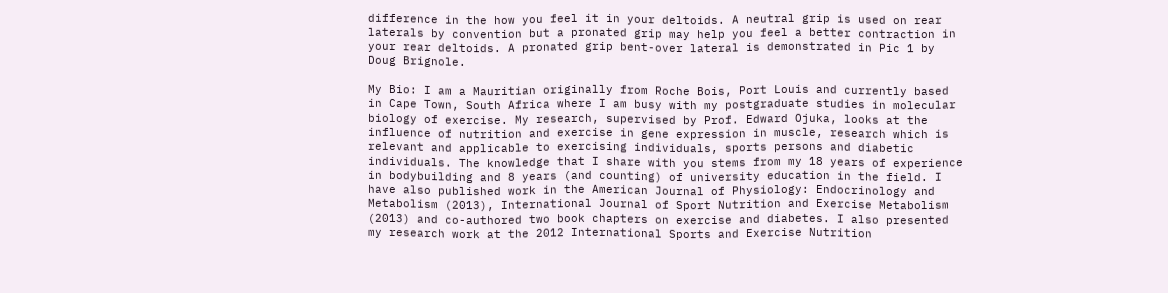difference in the how you feel it in your deltoids. A neutral grip is used on rear laterals by convention but a pronated grip may help you feel a better contraction in your rear deltoids. A pronated grip bent-over lateral is demonstrated in Pic 1 by Doug Brignole.

My Bio: I am a Mauritian originally from Roche Bois, Port Louis and currently based in Cape Town, South Africa where I am busy with my postgraduate studies in molecular biology of exercise. My research, supervised by Prof. Edward Ojuka, looks at the influence of nutrition and exercise in gene expression in muscle, research which is relevant and applicable to exercising individuals, sports persons and diabetic individuals. The knowledge that I share with you stems from my 18 years of experience in bodybuilding and 8 years (and counting) of university education in the field. I have also published work in the American Journal of Physiology: Endocrinology and Metabolism (2013), International Journal of Sport Nutrition and Exercise Metabolism (2013) and co-authored two book chapters on exercise and diabetes. I also presented my research work at the 2012 International Sports and Exercise Nutrition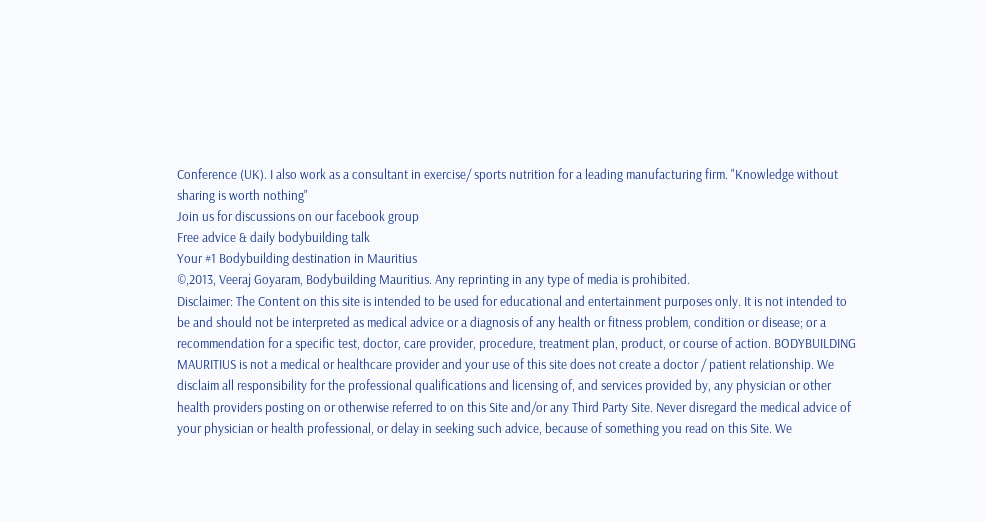Conference (UK). I also work as a consultant in exercise/ sports nutrition for a leading manufacturing firm. "Knowledge without sharing is worth nothing"
Join us for discussions on our facebook group
Free advice & daily bodybuilding talk
Your #1 Bodybuilding destination in Mauritius
©,2013, Veeraj Goyaram, Bodybuilding Mauritius. Any reprinting in any type of media is prohibited.
Disclaimer: The Content on this site is intended to be used for educational and entertainment purposes only. It is not intended to be and should not be interpreted as medical advice or a diagnosis of any health or fitness problem, condition or disease; or a recommendation for a specific test, doctor, care provider, procedure, treatment plan, product, or course of action. BODYBUILDING MAURITIUS is not a medical or healthcare provider and your use of this site does not create a doctor / patient relationship. We disclaim all responsibility for the professional qualifications and licensing of, and services provided by, any physician or other health providers posting on or otherwise referred to on this Site and/or any Third Party Site. Never disregard the medical advice of your physician or health professional, or delay in seeking such advice, because of something you read on this Site. We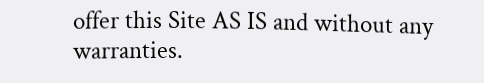offer this Site AS IS and without any warranties.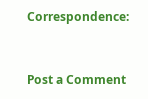Correspondence:


Post a Comment